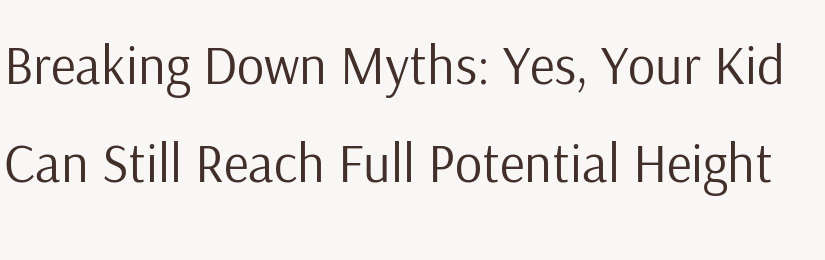Breaking Down Myths: Yes, Your Kid Can Still Reach Full Potential Height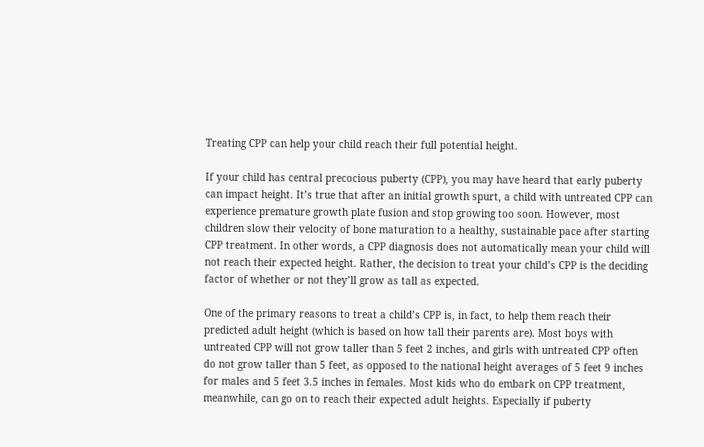Treating CPP can help your child reach their full potential height.

If your child has central precocious puberty (CPP), you may have heard that early puberty can impact height. It’s true that after an initial growth spurt, a child with untreated CPP can experience premature growth plate fusion and stop growing too soon. However, most children slow their velocity of bone maturation to a healthy, sustainable pace after starting CPP treatment. In other words, a CPP diagnosis does not automatically mean your child will not reach their expected height. Rather, the decision to treat your child’s CPP is the deciding factor of whether or not they’ll grow as tall as expected.

One of the primary reasons to treat a child’s CPP is, in fact, to help them reach their predicted adult height (which is based on how tall their parents are). Most boys with untreated CPP will not grow taller than 5 feet 2 inches, and girls with untreated CPP often do not grow taller than 5 feet, as opposed to the national height averages of 5 feet 9 inches for males and 5 feet 3.5 inches in females. Most kids who do embark on CPP treatment, meanwhile, can go on to reach their expected adult heights. Especially if puberty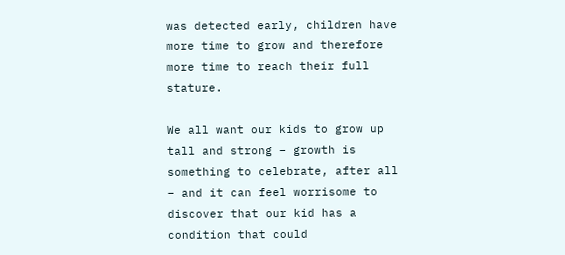was detected early, children have more time to grow and therefore more time to reach their full stature.

We all want our kids to grow up tall and strong – growth is something to celebrate, after all – and it can feel worrisome to discover that our kid has a condition that could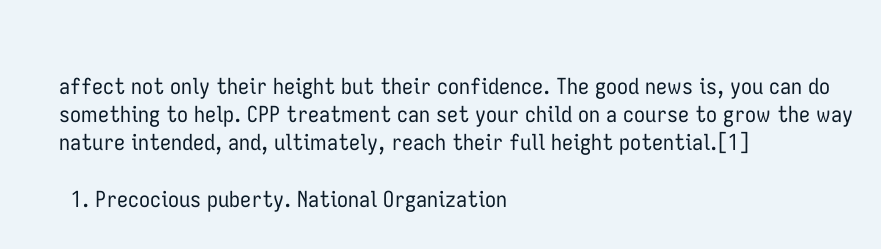affect not only their height but their confidence. The good news is, you can do something to help. CPP treatment can set your child on a course to grow the way nature intended, and, ultimately, reach their full height potential.[1]

  1. Precocious puberty. National Organization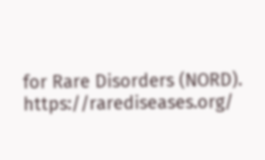for Rare Disorders (NORD). https://rarediseases.org/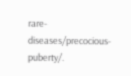rare-diseases/precocious-puberty/.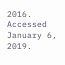2016. Accessed January 6, 2019.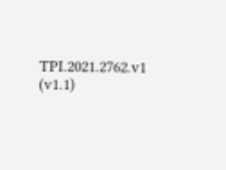TPI.2021.2762.v1 (v1.1)